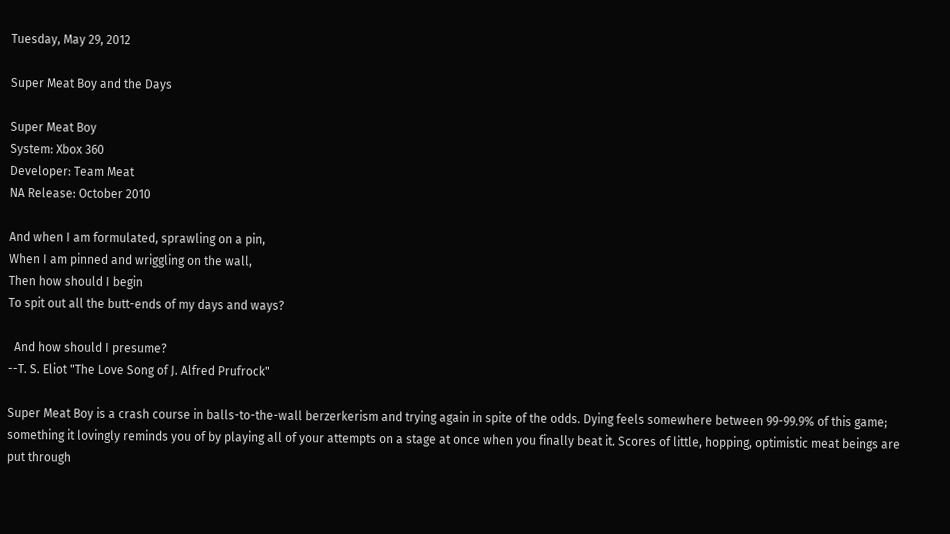Tuesday, May 29, 2012

Super Meat Boy and the Days

Super Meat Boy
System: Xbox 360
Developer: Team Meat
NA Release: October 2010

And when I am formulated, sprawling on a pin,
When I am pinned and wriggling on the wall,
Then how should I begin
To spit out all the butt-ends of my days and ways?

  And how should I presume?
--T. S. Eliot "The Love Song of J. Alfred Prufrock"

Super Meat Boy is a crash course in balls-to-the-wall berzerkerism and trying again in spite of the odds. Dying feels somewhere between 99-99.9% of this game; something it lovingly reminds you of by playing all of your attempts on a stage at once when you finally beat it. Scores of little, hopping, optimistic meat beings are put through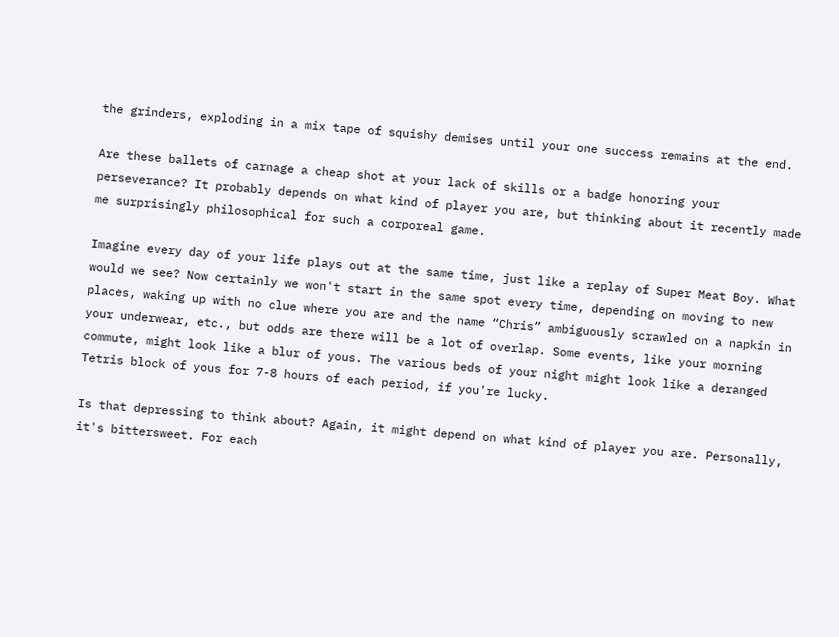the grinders, exploding in a mix tape of squishy demises until your one success remains at the end.

Are these ballets of carnage a cheap shot at your lack of skills or a badge honoring your perseverance? It probably depends on what kind of player you are, but thinking about it recently made me surprisingly philosophical for such a corporeal game.

Imagine every day of your life plays out at the same time, just like a replay of Super Meat Boy. What would we see? Now certainly we won't start in the same spot every time, depending on moving to new places, waking up with no clue where you are and the name “Chris” ambiguously scrawled on a napkin in your underwear, etc., but odds are there will be a lot of overlap. Some events, like your morning commute, might look like a blur of yous. The various beds of your night might look like a deranged Tetris block of yous for 7-8 hours of each period, if you're lucky.

Is that depressing to think about? Again, it might depend on what kind of player you are. Personally, it's bittersweet. For each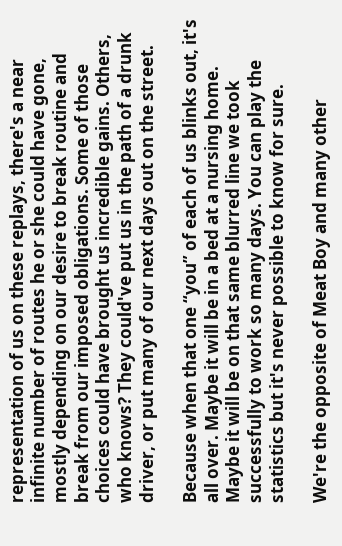representation of us on these replays, there's a near infinite number of routes he or she could have gone, mostly depending on our desire to break routine and break from our imposed obligations. Some of those choices could have brought us incredible gains. Others, who knows? They could've put us in the path of a drunk driver, or put many of our next days out on the street.

Because when that one “you” of each of us blinks out, it's all over. Maybe it will be in a bed at a nursing home. Maybe it will be on that same blurred line we took successfully to work so many days. You can play the statistics but it's never possible to know for sure.

We're the opposite of Meat Boy and many other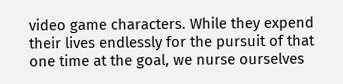video game characters. While they expend their lives endlessly for the pursuit of that one time at the goal, we nurse ourselves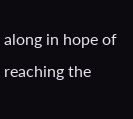along in hope of reaching the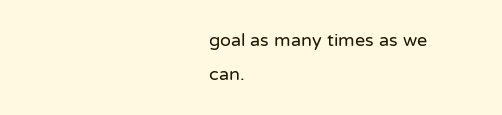goal as many times as we can.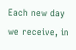Each new day we receive, in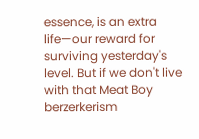essence, is an extra life—our reward for surviving yesterday's level. But if we don't live with that Meat Boy berzerkerism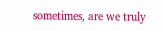sometimes, are we truly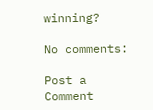winning?

No comments:

Post a Comment